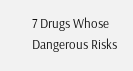7 Drugs Whose Dangerous Risks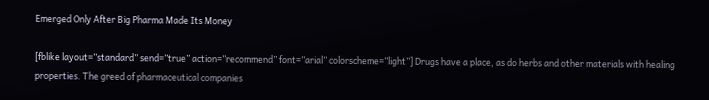Emerged Only After Big Pharma Made Its Money

[fblike layout=”standard” send=”true” action=”recommend” font=”arial” colorscheme=”light”] Drugs have a place, as do herbs and other materials with healing properties. The greed of pharmaceutical companies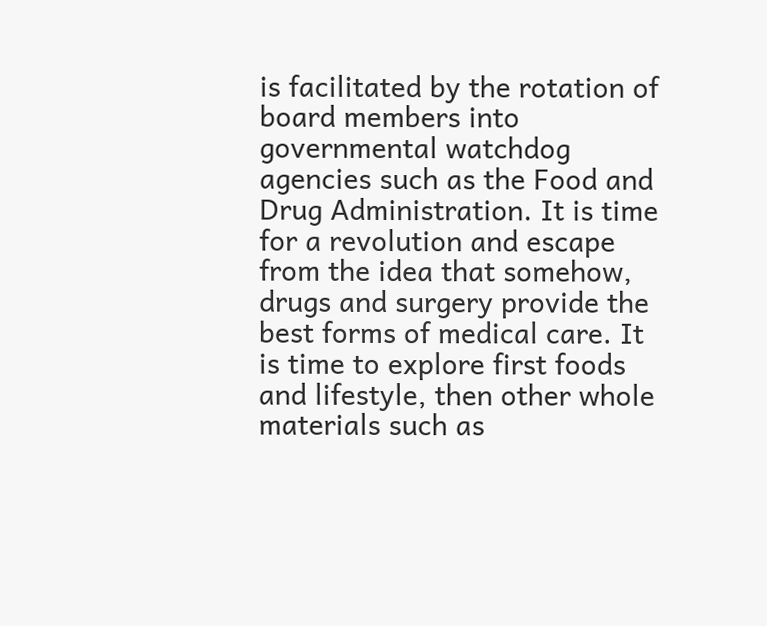is facilitated by the rotation of board members into governmental watchdog agencies such as the Food and Drug Administration. It is time for a revolution and escape from the idea that somehow, drugs and surgery provide the best forms of medical care. It is time to explore first foods and lifestyle, then other whole materials such as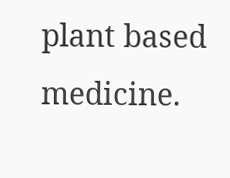plant based medicine.